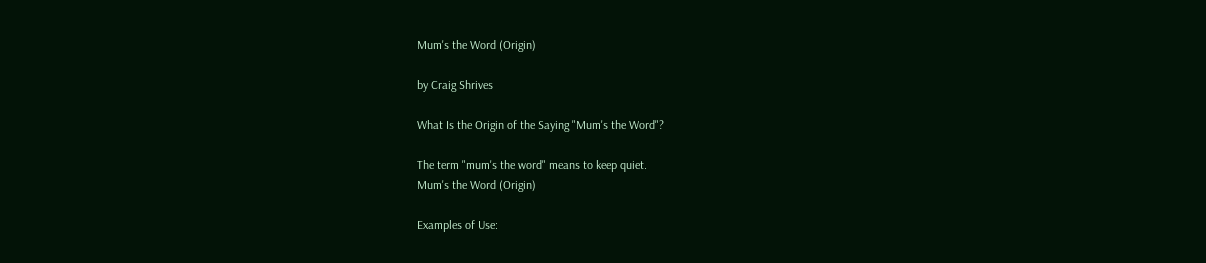Mum's the Word (Origin)

by Craig Shrives

What Is the Origin of the Saying "Mum's the Word"?

The term "mum's the word" means to keep quiet.
Mum's the Word (Origin)

Examples of Use: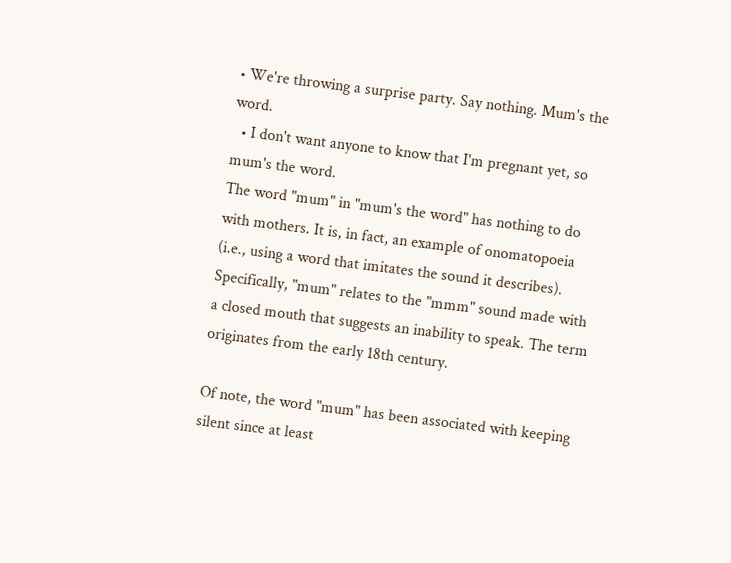• We're throwing a surprise party. Say nothing. Mum's the word.
  • I don't want anyone to know that I'm pregnant yet, so mum's the word.
The word "mum" in "mum's the word" has nothing to do with mothers. It is, in fact, an example of onomatopoeia (i.e., using a word that imitates the sound it describes). Specifically, "mum" relates to the "mmm" sound made with a closed mouth that suggests an inability to speak. The term originates from the early 18th century.

Of note, the word "mum" has been associated with keeping silent since at least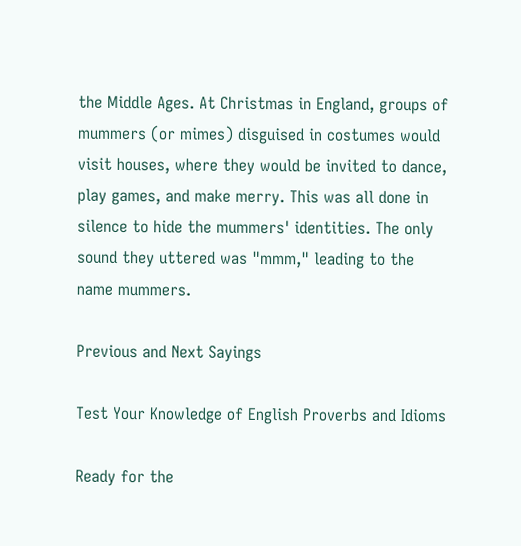the Middle Ages. At Christmas in England, groups of mummers (or mimes) disguised in costumes would visit houses, where they would be invited to dance, play games, and make merry. This was all done in silence to hide the mummers' identities. The only sound they uttered was "mmm," leading to the name mummers.

Previous and Next Sayings

Test Your Knowledge of English Proverbs and Idioms

Ready for the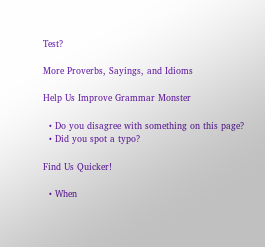Test?

More Proverbs, Sayings, and Idioms

Help Us Improve Grammar Monster

  • Do you disagree with something on this page?
  • Did you spot a typo?

Find Us Quicker!

  • When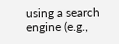using a search engine (e.g.,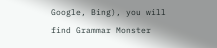Google, Bing), you will find Grammar Monster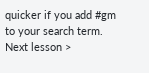quicker if you add #gm to your search term.
Next lesson >